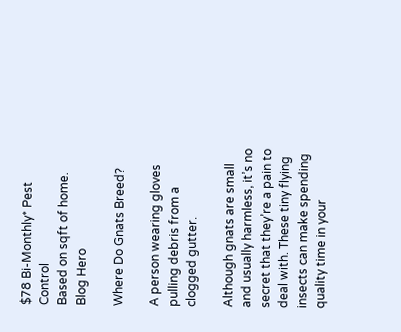$78 Bi-Monthly* Pest Control
Based on sqft of home.
Blog Hero

Where Do Gnats Breed?

A person wearing gloves pulling debris from a clogged gutter.

Although gnats are small and usually harmless, it’s no secret that they’re a pain to deal with. These tiny flying insects can make spending quality time in your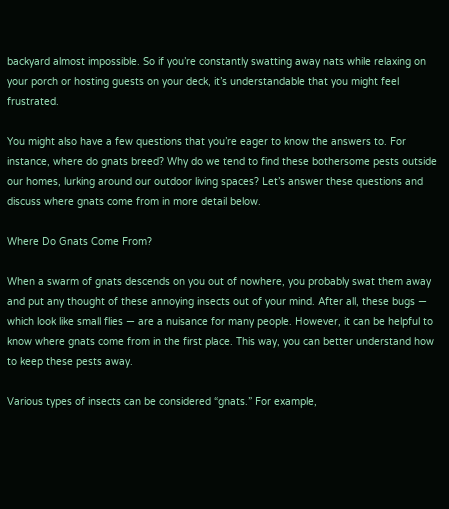backyard almost impossible. So if you’re constantly swatting away nats while relaxing on your porch or hosting guests on your deck, it’s understandable that you might feel frustrated.

You might also have a few questions that you’re eager to know the answers to. For instance, where do gnats breed? Why do we tend to find these bothersome pests outside our homes, lurking around our outdoor living spaces? Let’s answer these questions and discuss where gnats come from in more detail below.

Where Do Gnats Come From?

When a swarm of gnats descends on you out of nowhere, you probably swat them away and put any thought of these annoying insects out of your mind. After all, these bugs — which look like small flies — are a nuisance for many people. However, it can be helpful to know where gnats come from in the first place. This way, you can better understand how to keep these pests away.

Various types of insects can be considered “gnats.” For example,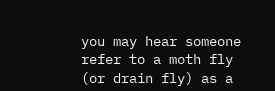you may hear someone refer to a moth fly (or drain fly) as a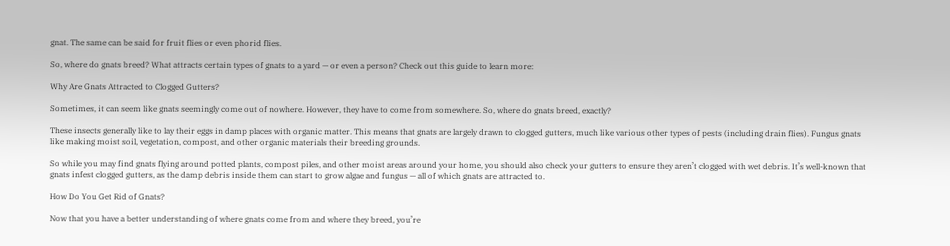gnat. The same can be said for fruit flies or even phorid flies.

So, where do gnats breed? What attracts certain types of gnats to a yard — or even a person? Check out this guide to learn more:

Why Are Gnats Attracted to Clogged Gutters?

Sometimes, it can seem like gnats seemingly come out of nowhere. However, they have to come from somewhere. So, where do gnats breed, exactly?

These insects generally like to lay their eggs in damp places with organic matter. This means that gnats are largely drawn to clogged gutters, much like various other types of pests (including drain flies). Fungus gnats like making moist soil, vegetation, compost, and other organic materials their breeding grounds.

So while you may find gnats flying around potted plants, compost piles, and other moist areas around your home, you should also check your gutters to ensure they aren’t clogged with wet debris. It’s well-known that gnats infest clogged gutters, as the damp debris inside them can start to grow algae and fungus — all of which gnats are attracted to.

How Do You Get Rid of Gnats?

Now that you have a better understanding of where gnats come from and where they breed, you’re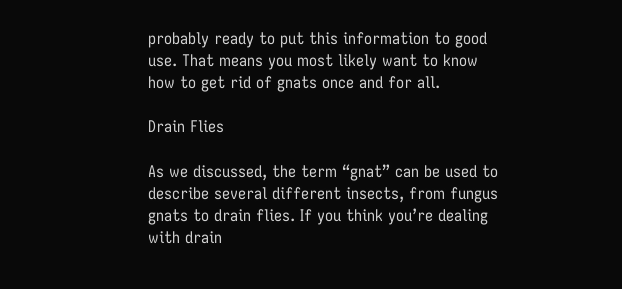probably ready to put this information to good use. That means you most likely want to know how to get rid of gnats once and for all.

Drain Flies

As we discussed, the term “gnat” can be used to describe several different insects, from fungus gnats to drain flies. If you think you’re dealing with drain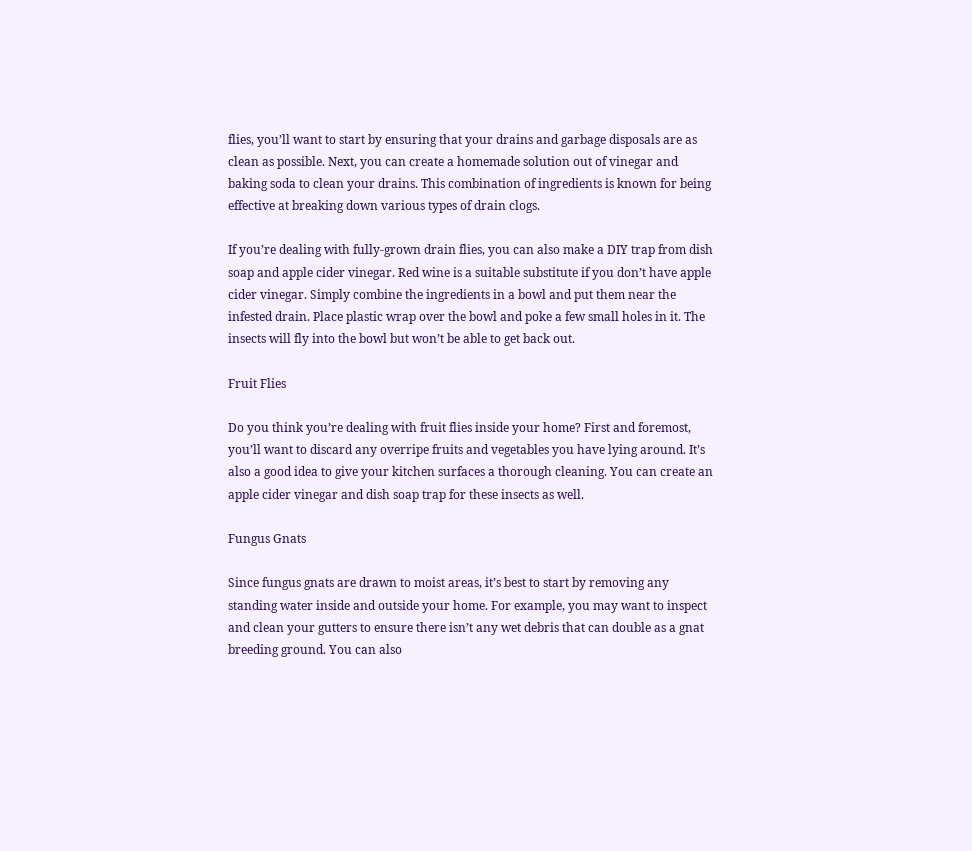flies, you’ll want to start by ensuring that your drains and garbage disposals are as clean as possible. Next, you can create a homemade solution out of vinegar and baking soda to clean your drains. This combination of ingredients is known for being effective at breaking down various types of drain clogs.

If you’re dealing with fully-grown drain flies, you can also make a DIY trap from dish soap and apple cider vinegar. Red wine is a suitable substitute if you don’t have apple cider vinegar. Simply combine the ingredients in a bowl and put them near the infested drain. Place plastic wrap over the bowl and poke a few small holes in it. The insects will fly into the bowl but won’t be able to get back out.

Fruit Flies

Do you think you’re dealing with fruit flies inside your home? First and foremost, you’ll want to discard any overripe fruits and vegetables you have lying around. It’s also a good idea to give your kitchen surfaces a thorough cleaning. You can create an apple cider vinegar and dish soap trap for these insects as well.

Fungus Gnats

Since fungus gnats are drawn to moist areas, it’s best to start by removing any standing water inside and outside your home. For example, you may want to inspect and clean your gutters to ensure there isn’t any wet debris that can double as a gnat breeding ground. You can also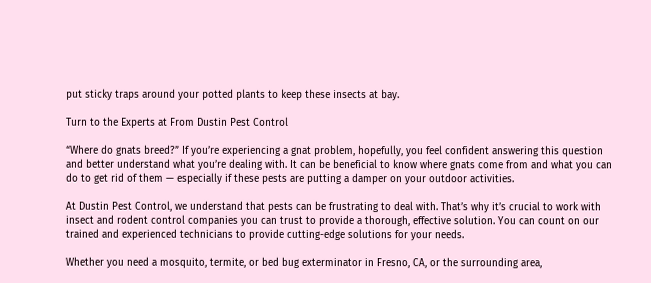put sticky traps around your potted plants to keep these insects at bay.

Turn to the Experts at From Dustin Pest Control

“Where do gnats breed?” If you’re experiencing a gnat problem, hopefully, you feel confident answering this question and better understand what you’re dealing with. It can be beneficial to know where gnats come from and what you can do to get rid of them — especially if these pests are putting a damper on your outdoor activities.

At Dustin Pest Control, we understand that pests can be frustrating to deal with. That’s why it’s crucial to work with insect and rodent control companies you can trust to provide a thorough, effective solution. You can count on our trained and experienced technicians to provide cutting-edge solutions for your needs.

Whether you need a mosquito, termite, or bed bug exterminator in Fresno, CA, or the surrounding area,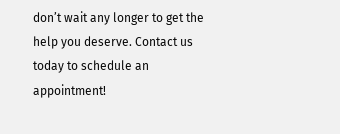don’t wait any longer to get the help you deserve. Contact us today to schedule an appointment!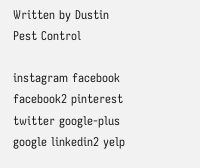Written by Dustin Pest Control

instagram facebook facebook2 pinterest twitter google-plus google linkedin2 yelp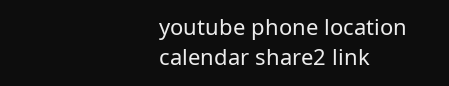youtube phone location calendar share2 link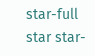star-full star star-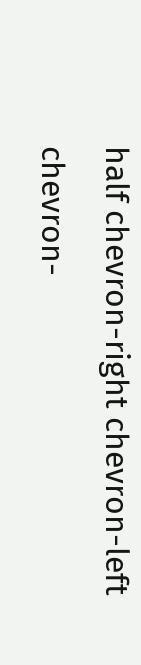half chevron-right chevron-left chevron-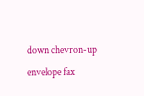down chevron-up envelope fax